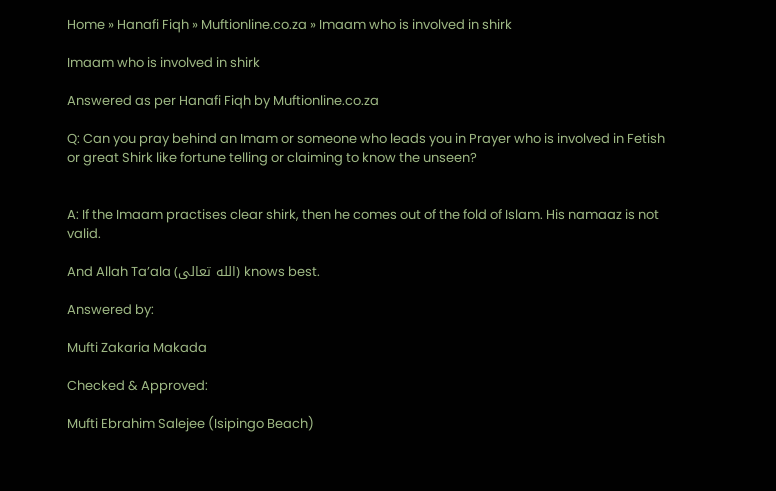Home » Hanafi Fiqh » Muftionline.co.za » Imaam who is involved in shirk

Imaam who is involved in shirk

Answered as per Hanafi Fiqh by Muftionline.co.za

Q: Can you pray behind an Imam or someone who leads you in Prayer who is involved in Fetish or great Shirk like fortune telling or claiming to know the unseen?


A: If the Imaam practises clear shirk, then he comes out of the fold of Islam. His namaaz is not valid.

And Allah Ta’ala (الله تعالى) knows best.

Answered by:

Mufti Zakaria Makada

Checked & Approved:

Mufti Ebrahim Salejee (Isipingo Beach)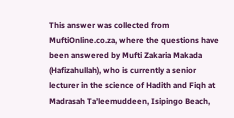This answer was collected from MuftiOnline.co.za, where the questions have been answered by Mufti Zakaria Makada (Hafizahullah), who is currently a senior lecturer in the science of Hadith and Fiqh at Madrasah Ta’leemuddeen, Isipingo Beach,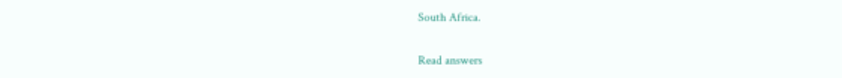South Africa.

Read answers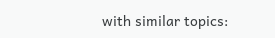with similar topics: